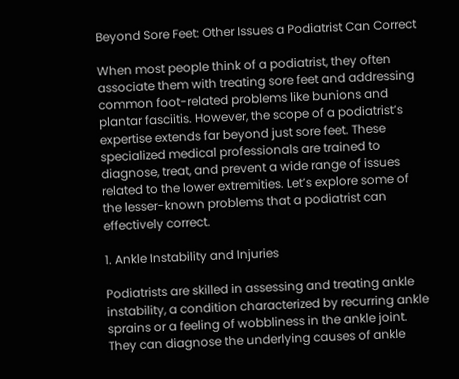Beyond Sore Feet: Other Issues a Podiatrist Can Correct

When most people think of a podiatrist, they often associate them with treating sore feet and addressing common foot-related problems like bunions and plantar fasciitis. However, the scope of a podiatrist’s expertise extends far beyond just sore feet. These specialized medical professionals are trained to diagnose, treat, and prevent a wide range of issues related to the lower extremities. Let’s explore some of the lesser-known problems that a podiatrist can effectively correct.

1. Ankle Instability and Injuries

Podiatrists are skilled in assessing and treating ankle instability, a condition characterized by recurring ankle sprains or a feeling of wobbliness in the ankle joint. They can diagnose the underlying causes of ankle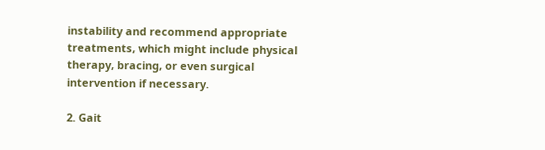instability and recommend appropriate treatments, which might include physical therapy, bracing, or even surgical intervention if necessary.

2. Gait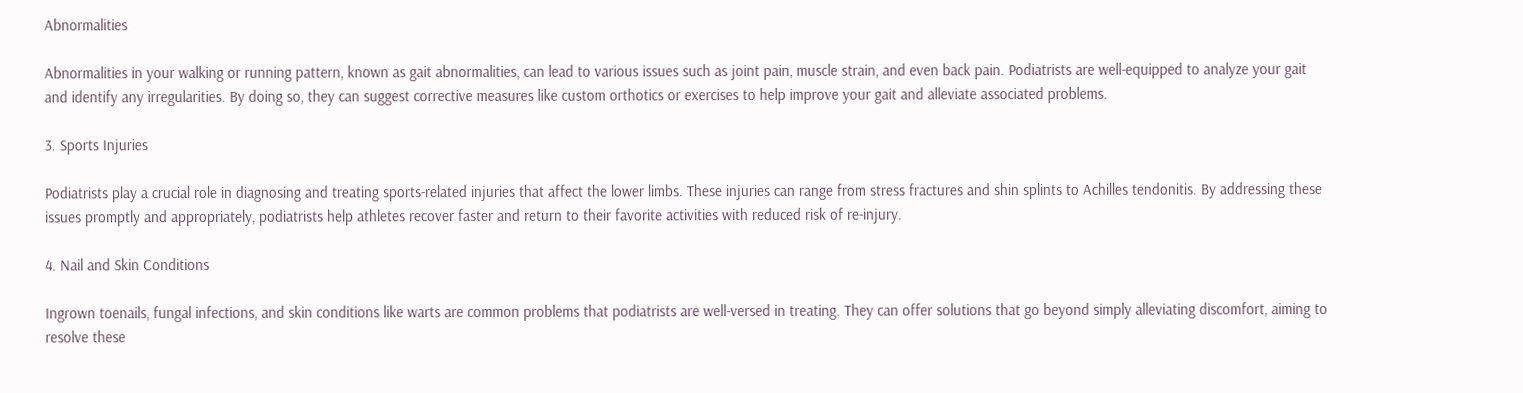Abnormalities

Abnormalities in your walking or running pattern, known as gait abnormalities, can lead to various issues such as joint pain, muscle strain, and even back pain. Podiatrists are well-equipped to analyze your gait and identify any irregularities. By doing so, they can suggest corrective measures like custom orthotics or exercises to help improve your gait and alleviate associated problems.

3. Sports Injuries

Podiatrists play a crucial role in diagnosing and treating sports-related injuries that affect the lower limbs. These injuries can range from stress fractures and shin splints to Achilles tendonitis. By addressing these issues promptly and appropriately, podiatrists help athletes recover faster and return to their favorite activities with reduced risk of re-injury.

4. Nail and Skin Conditions

Ingrown toenails, fungal infections, and skin conditions like warts are common problems that podiatrists are well-versed in treating. They can offer solutions that go beyond simply alleviating discomfort, aiming to resolve these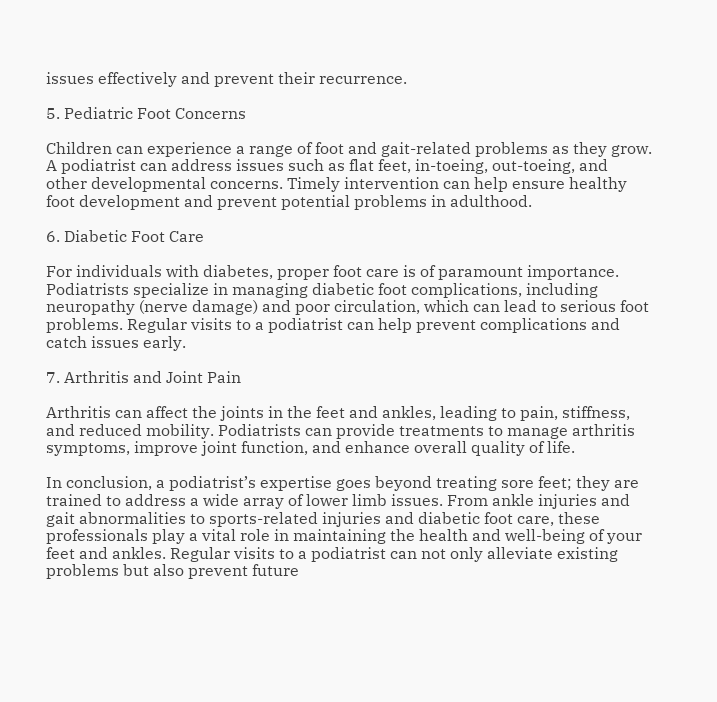issues effectively and prevent their recurrence.

5. Pediatric Foot Concerns

Children can experience a range of foot and gait-related problems as they grow. A podiatrist can address issues such as flat feet, in-toeing, out-toeing, and other developmental concerns. Timely intervention can help ensure healthy foot development and prevent potential problems in adulthood.

6. Diabetic Foot Care

For individuals with diabetes, proper foot care is of paramount importance. Podiatrists specialize in managing diabetic foot complications, including neuropathy (nerve damage) and poor circulation, which can lead to serious foot problems. Regular visits to a podiatrist can help prevent complications and catch issues early.

7. Arthritis and Joint Pain

Arthritis can affect the joints in the feet and ankles, leading to pain, stiffness, and reduced mobility. Podiatrists can provide treatments to manage arthritis symptoms, improve joint function, and enhance overall quality of life.

In conclusion, a podiatrist’s expertise goes beyond treating sore feet; they are trained to address a wide array of lower limb issues. From ankle injuries and gait abnormalities to sports-related injuries and diabetic foot care, these professionals play a vital role in maintaining the health and well-being of your feet and ankles. Regular visits to a podiatrist can not only alleviate existing problems but also prevent future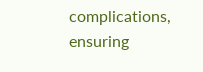complications, ensuring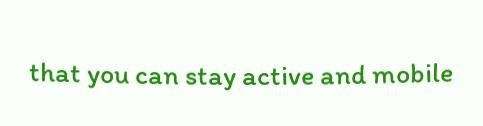that you can stay active and mobile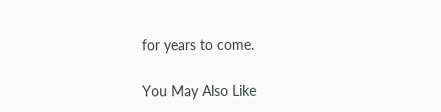for years to come.

You May Also Like